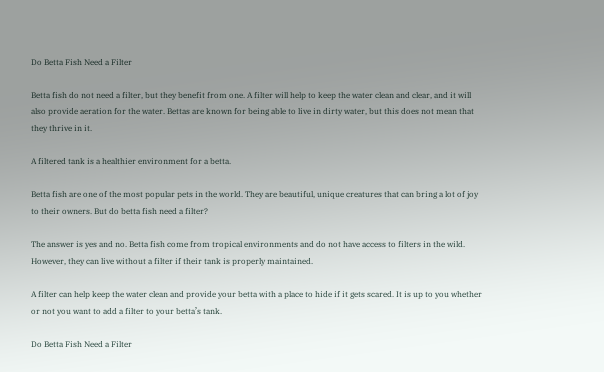Do Betta Fish Need a Filter

Betta fish do not need a filter, but they benefit from one. A filter will help to keep the water clean and clear, and it will also provide aeration for the water. Bettas are known for being able to live in dirty water, but this does not mean that they thrive in it.

A filtered tank is a healthier environment for a betta.

Betta fish are one of the most popular pets in the world. They are beautiful, unique creatures that can bring a lot of joy to their owners. But do betta fish need a filter?

The answer is yes and no. Betta fish come from tropical environments and do not have access to filters in the wild. However, they can live without a filter if their tank is properly maintained.

A filter can help keep the water clean and provide your betta with a place to hide if it gets scared. It is up to you whether or not you want to add a filter to your betta’s tank.

Do Betta Fish Need a Filter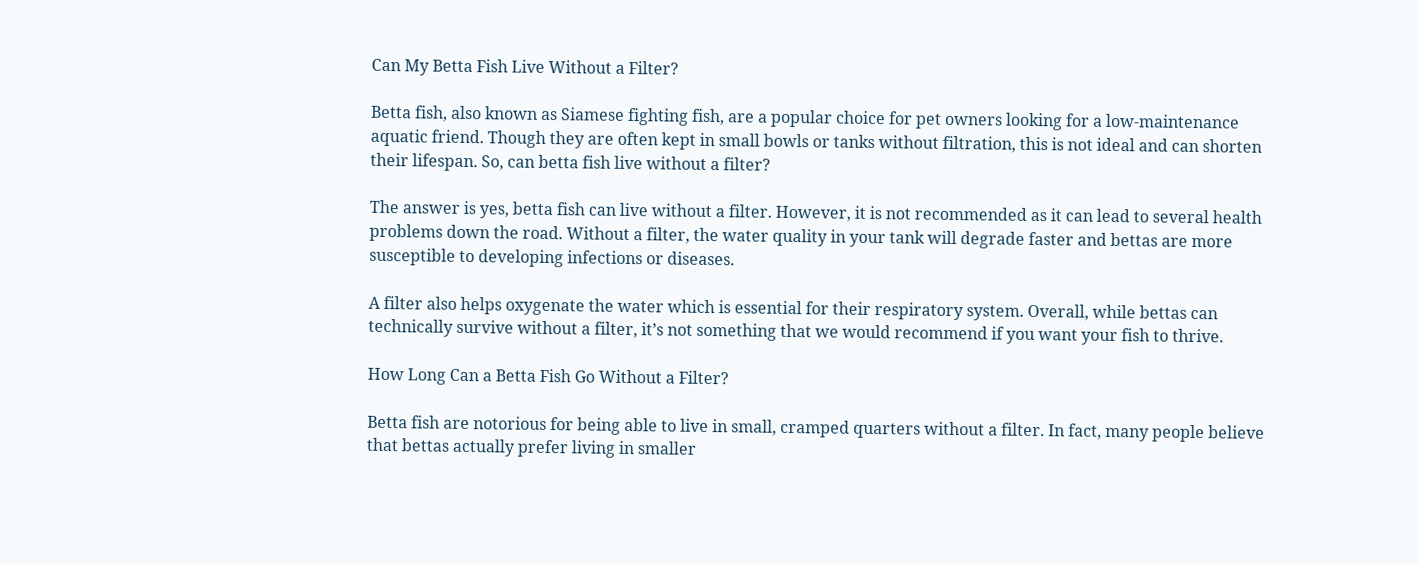Can My Betta Fish Live Without a Filter?

Betta fish, also known as Siamese fighting fish, are a popular choice for pet owners looking for a low-maintenance aquatic friend. Though they are often kept in small bowls or tanks without filtration, this is not ideal and can shorten their lifespan. So, can betta fish live without a filter?

The answer is yes, betta fish can live without a filter. However, it is not recommended as it can lead to several health problems down the road. Without a filter, the water quality in your tank will degrade faster and bettas are more susceptible to developing infections or diseases.

A filter also helps oxygenate the water which is essential for their respiratory system. Overall, while bettas can technically survive without a filter, it’s not something that we would recommend if you want your fish to thrive.

How Long Can a Betta Fish Go Without a Filter?

Betta fish are notorious for being able to live in small, cramped quarters without a filter. In fact, many people believe that bettas actually prefer living in smaller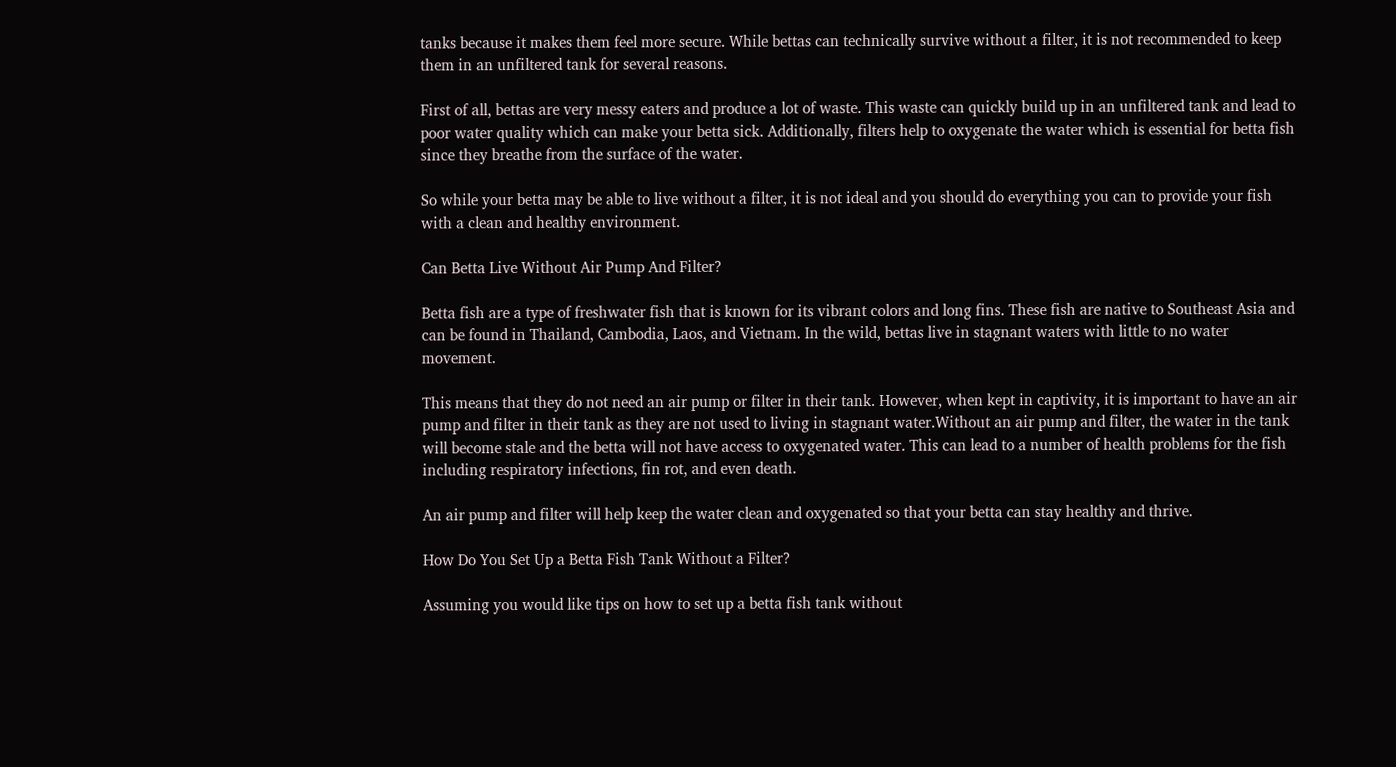tanks because it makes them feel more secure. While bettas can technically survive without a filter, it is not recommended to keep them in an unfiltered tank for several reasons.

First of all, bettas are very messy eaters and produce a lot of waste. This waste can quickly build up in an unfiltered tank and lead to poor water quality which can make your betta sick. Additionally, filters help to oxygenate the water which is essential for betta fish since they breathe from the surface of the water.

So while your betta may be able to live without a filter, it is not ideal and you should do everything you can to provide your fish with a clean and healthy environment.

Can Betta Live Without Air Pump And Filter?

Betta fish are a type of freshwater fish that is known for its vibrant colors and long fins. These fish are native to Southeast Asia and can be found in Thailand, Cambodia, Laos, and Vietnam. In the wild, bettas live in stagnant waters with little to no water movement.

This means that they do not need an air pump or filter in their tank. However, when kept in captivity, it is important to have an air pump and filter in their tank as they are not used to living in stagnant water.Without an air pump and filter, the water in the tank will become stale and the betta will not have access to oxygenated water. This can lead to a number of health problems for the fish including respiratory infections, fin rot, and even death.

An air pump and filter will help keep the water clean and oxygenated so that your betta can stay healthy and thrive.

How Do You Set Up a Betta Fish Tank Without a Filter?

Assuming you would like tips on how to set up a betta fish tank without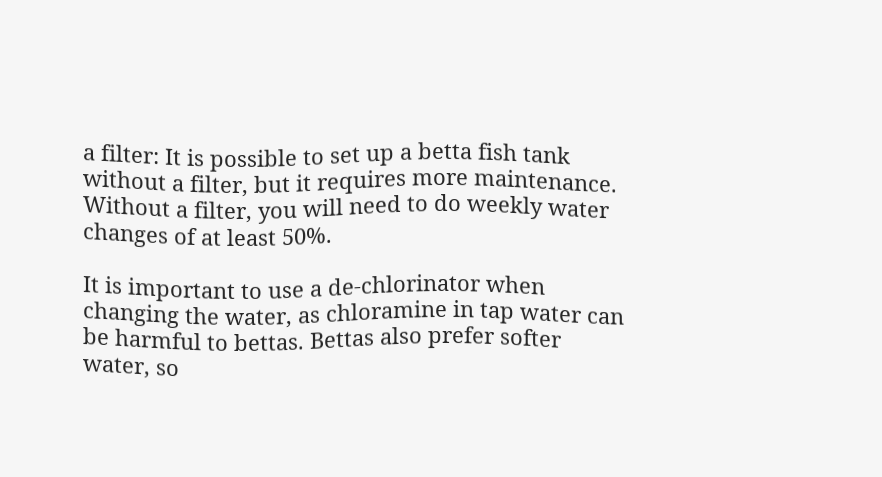a filter: It is possible to set up a betta fish tank without a filter, but it requires more maintenance. Without a filter, you will need to do weekly water changes of at least 50%.

It is important to use a de-chlorinator when changing the water, as chloramine in tap water can be harmful to bettas. Bettas also prefer softer water, so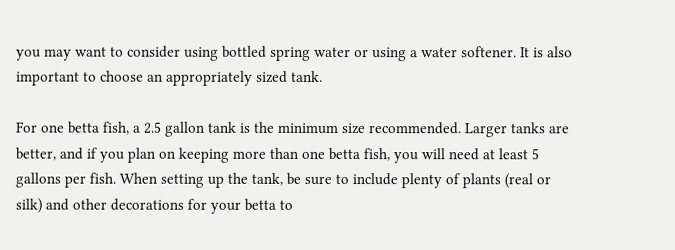you may want to consider using bottled spring water or using a water softener. It is also important to choose an appropriately sized tank.

For one betta fish, a 2.5 gallon tank is the minimum size recommended. Larger tanks are better, and if you plan on keeping more than one betta fish, you will need at least 5 gallons per fish. When setting up the tank, be sure to include plenty of plants (real or silk) and other decorations for your betta to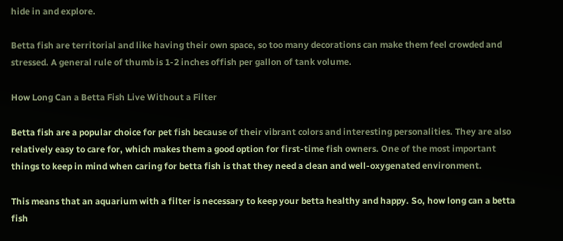hide in and explore.

Betta fish are territorial and like having their own space, so too many decorations can make them feel crowded and stressed. A general rule of thumb is 1-2 inches offish per gallon of tank volume.

How Long Can a Betta Fish Live Without a Filter

Betta fish are a popular choice for pet fish because of their vibrant colors and interesting personalities. They are also relatively easy to care for, which makes them a good option for first-time fish owners. One of the most important things to keep in mind when caring for betta fish is that they need a clean and well-oxygenated environment.

This means that an aquarium with a filter is necessary to keep your betta healthy and happy. So, how long can a betta fish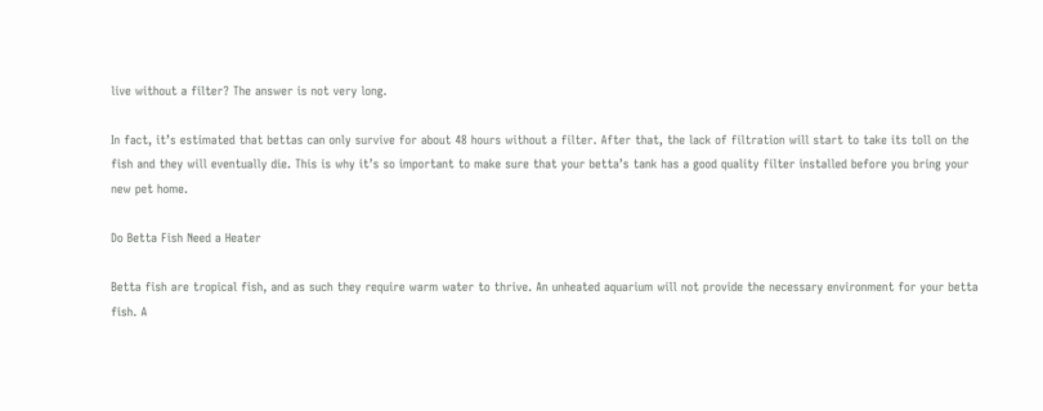live without a filter? The answer is not very long.

In fact, it’s estimated that bettas can only survive for about 48 hours without a filter. After that, the lack of filtration will start to take its toll on the fish and they will eventually die. This is why it’s so important to make sure that your betta’s tank has a good quality filter installed before you bring your new pet home.

Do Betta Fish Need a Heater

Betta fish are tropical fish, and as such they require warm water to thrive. An unheated aquarium will not provide the necessary environment for your betta fish. A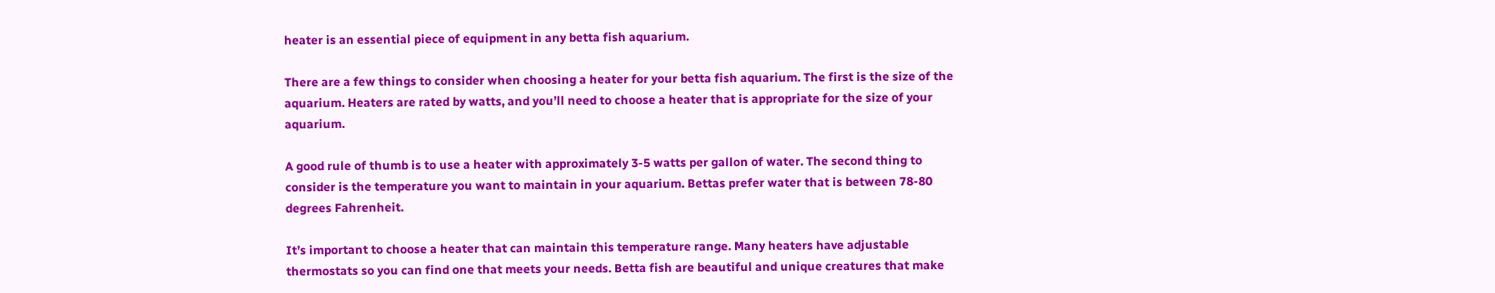heater is an essential piece of equipment in any betta fish aquarium.

There are a few things to consider when choosing a heater for your betta fish aquarium. The first is the size of the aquarium. Heaters are rated by watts, and you’ll need to choose a heater that is appropriate for the size of your aquarium.

A good rule of thumb is to use a heater with approximately 3-5 watts per gallon of water. The second thing to consider is the temperature you want to maintain in your aquarium. Bettas prefer water that is between 78-80 degrees Fahrenheit.

It’s important to choose a heater that can maintain this temperature range. Many heaters have adjustable thermostats so you can find one that meets your needs. Betta fish are beautiful and unique creatures that make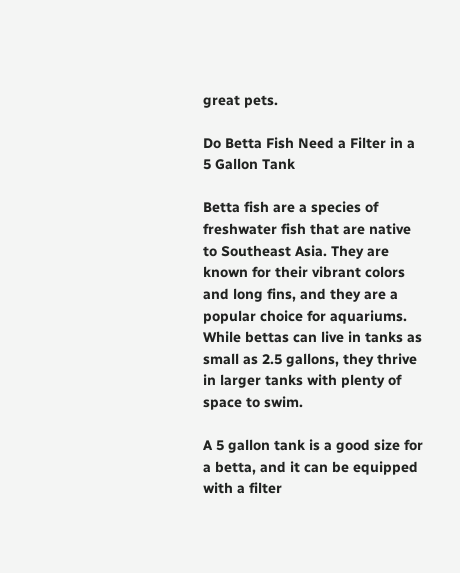great pets.

Do Betta Fish Need a Filter in a 5 Gallon Tank

Betta fish are a species of freshwater fish that are native to Southeast Asia. They are known for their vibrant colors and long fins, and they are a popular choice for aquariums. While bettas can live in tanks as small as 2.5 gallons, they thrive in larger tanks with plenty of space to swim.

A 5 gallon tank is a good size for a betta, and it can be equipped with a filter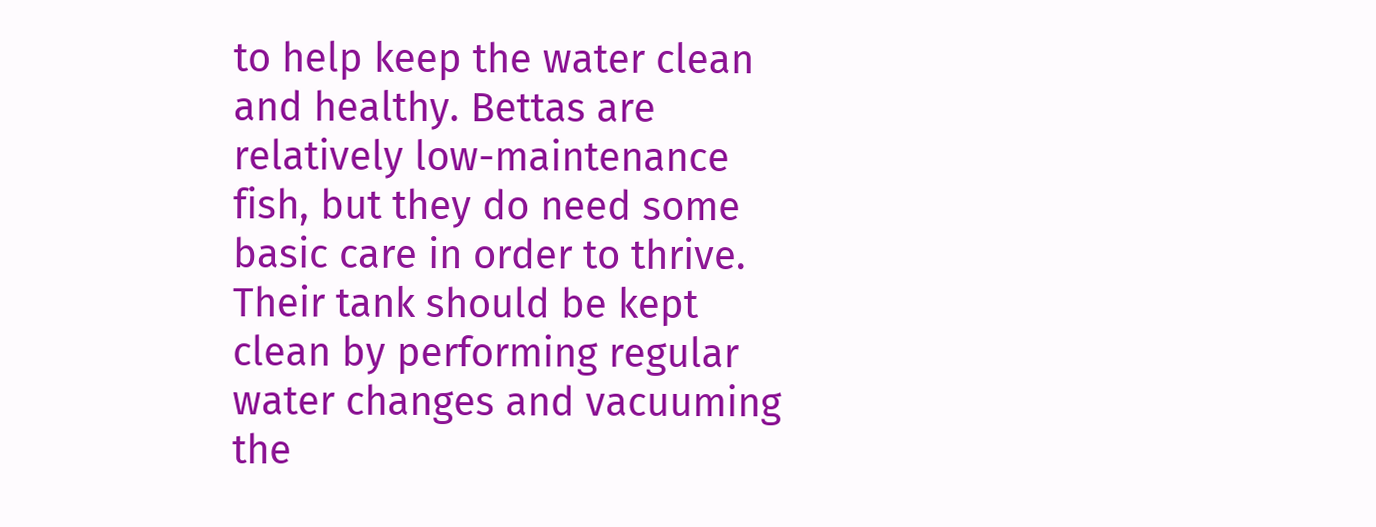to help keep the water clean and healthy. Bettas are relatively low-maintenance fish, but they do need some basic care in order to thrive. Their tank should be kept clean by performing regular water changes and vacuuming the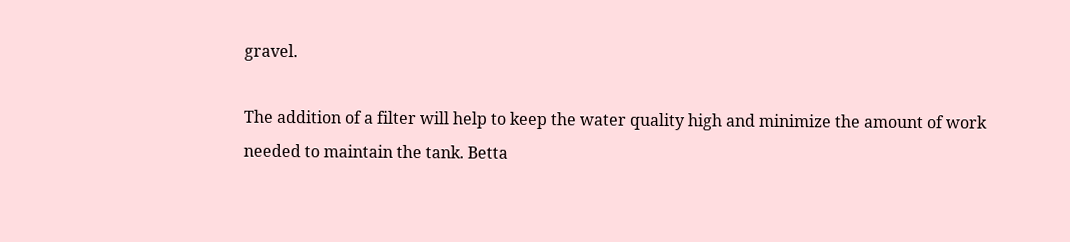gravel.

The addition of a filter will help to keep the water quality high and minimize the amount of work needed to maintain the tank. Betta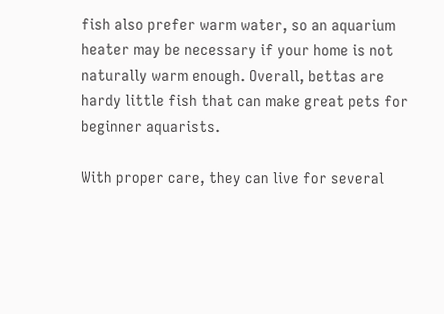fish also prefer warm water, so an aquarium heater may be necessary if your home is not naturally warm enough. Overall, bettas are hardy little fish that can make great pets for beginner aquarists.

With proper care, they can live for several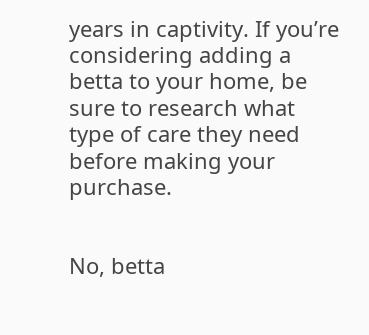years in captivity. If you’re considering adding a betta to your home, be sure to research what type of care they need before making your purchase.


No, betta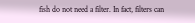fish do not need a filter. In fact, filters can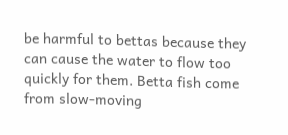be harmful to bettas because they can cause the water to flow too quickly for them. Betta fish come from slow-moving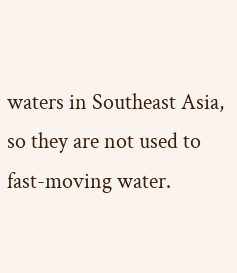waters in Southeast Asia, so they are not used to fast-moving water.